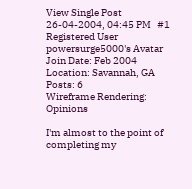View Single Post
26-04-2004, 04:45 PM   #1
Registered User
powersurge5000's Avatar
Join Date: Feb 2004
Location: Savannah, GA
Posts: 6
Wireframe Rendering: Opinions

I'm almost to the point of completing my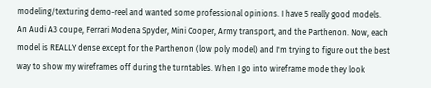modeling/texturing demo-reel and wanted some professional opinions. I have 5 really good models. An Audi A3 coupe, Ferrari Modena Spyder, Mini Cooper, Army transport, and the Parthenon. Now, each model is REALLY dense except for the Parthenon (low poly model) and I'm trying to figure out the best way to show my wireframes off during the turntables. When I go into wireframe mode they look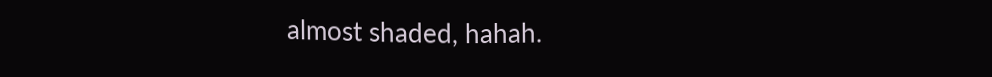almost shaded, hahah.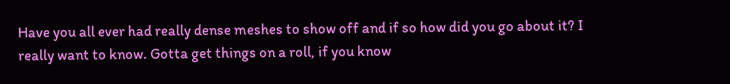Have you all ever had really dense meshes to show off and if so how did you go about it? I really want to know. Gotta get things on a roll, if you know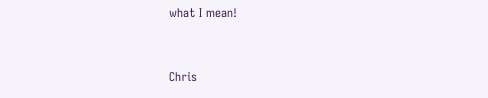what I mean!


Chris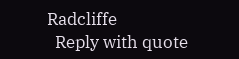Radcliffe
  Reply with quote